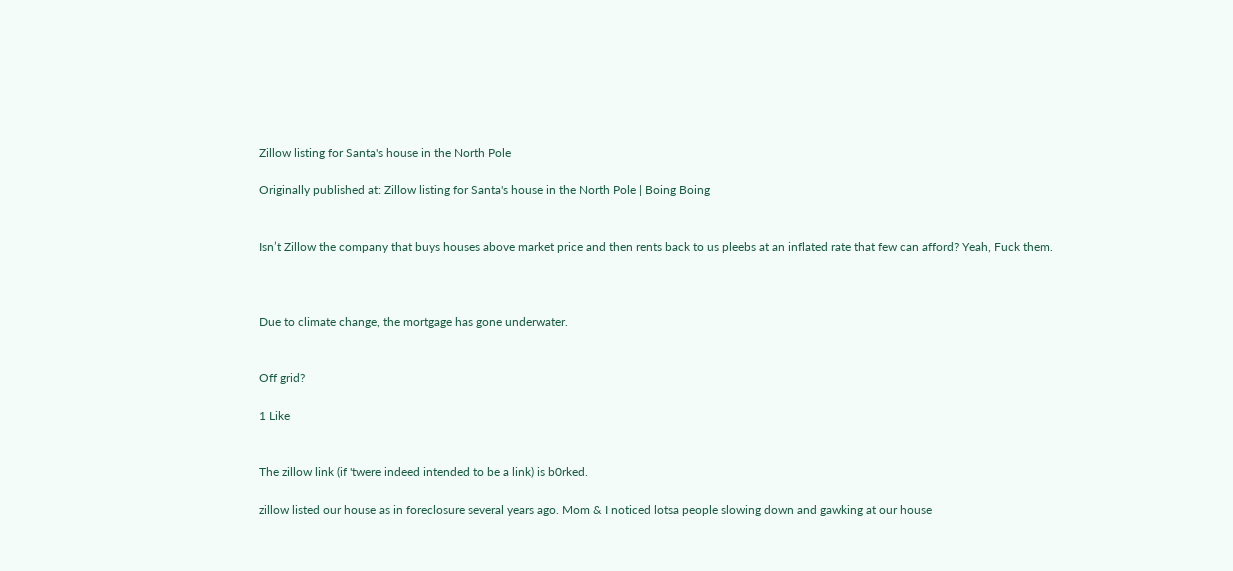Zillow listing for Santa's house in the North Pole

Originally published at: Zillow listing for Santa's house in the North Pole | Boing Boing


Isn’t Zillow the company that buys houses above market price and then rents back to us pleebs at an inflated rate that few can afford? Yeah, Fuck them.



Due to climate change, the mortgage has gone underwater.


Off grid?

1 Like


The zillow link (if 'twere indeed intended to be a link) is b0rked.

zillow listed our house as in foreclosure several years ago. Mom & I noticed lotsa people slowing down and gawking at our house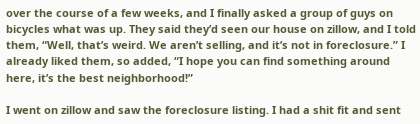over the course of a few weeks, and I finally asked a group of guys on bicycles what was up. They said they’d seen our house on zillow, and I told them, “Well, that’s weird. We aren’t selling, and it’s not in foreclosure.” I already liked them, so added, “I hope you can find something around here, it’s the best neighborhood!”

I went on zillow and saw the foreclosure listing. I had a shit fit and sent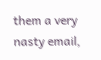them a very nasty email,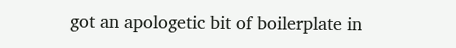got an apologetic bit of boilerplate in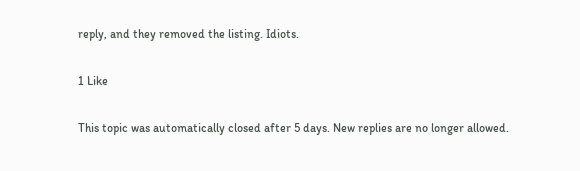reply, and they removed the listing. Idiots.

1 Like

This topic was automatically closed after 5 days. New replies are no longer allowed.